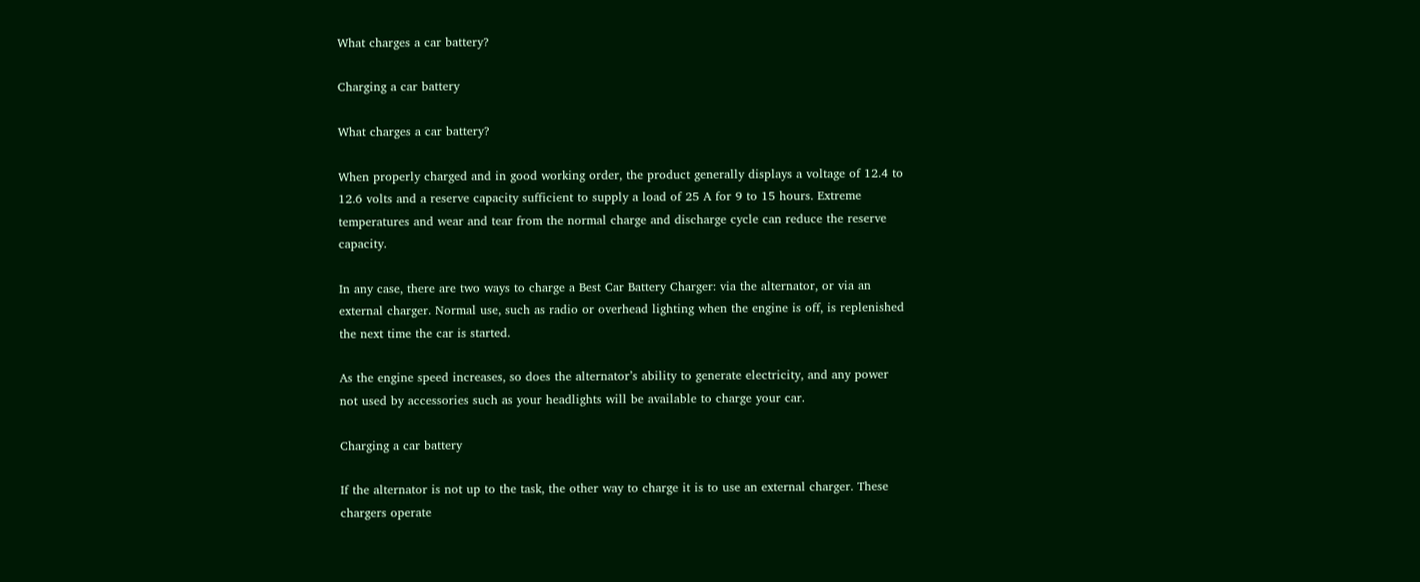What charges a car battery?

Charging a car battery

What charges a car battery?

When properly charged and in good working order, the product generally displays a voltage of 12.4 to 12.6 volts and a reserve capacity sufficient to supply a load of 25 A for 9 to 15 hours. Extreme temperatures and wear and tear from the normal charge and discharge cycle can reduce the reserve capacity.

In any case, there are two ways to charge a Best Car Battery Charger: via the alternator, or via an external charger. Normal use, such as radio or overhead lighting when the engine is off, is replenished the next time the car is started.

As the engine speed increases, so does the alternator’s ability to generate electricity, and any power not used by accessories such as your headlights will be available to charge your car.

Charging a car battery

If the alternator is not up to the task, the other way to charge it is to use an external charger. These chargers operate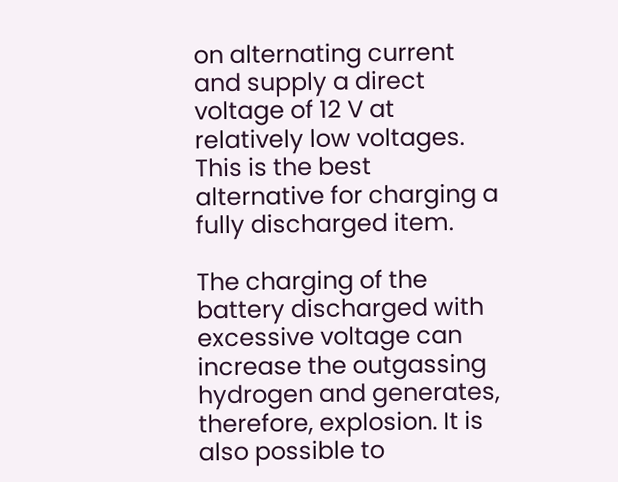on alternating current and supply a direct voltage of 12 V at relatively low voltages. This is the best alternative for charging a fully discharged item.

The charging of the battery discharged with excessive voltage can increase the outgassing hydrogen and generates, therefore, explosion. It is also possible to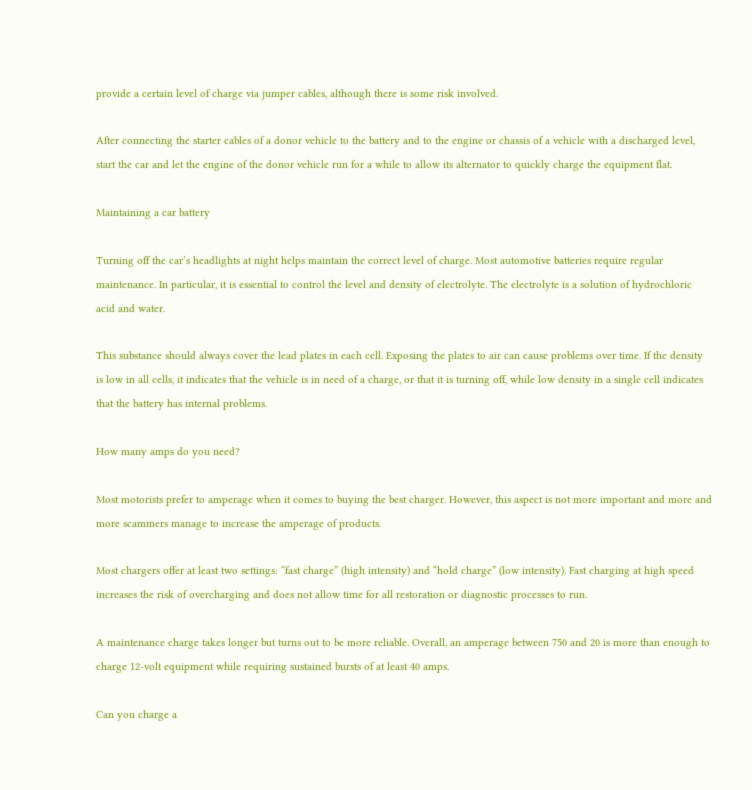provide a certain level of charge via jumper cables, although there is some risk involved.

After connecting the starter cables of a donor vehicle to the battery and to the engine or chassis of a vehicle with a discharged level, start the car and let the engine of the donor vehicle run for a while to allow its alternator to quickly charge the equipment flat.

Maintaining a car battery

Turning off the car’s headlights at night helps maintain the correct level of charge. Most automotive batteries require regular maintenance. In particular, it is essential to control the level and density of electrolyte. The electrolyte is a solution of hydrochloric acid and water.

This substance should always cover the lead plates in each cell. Exposing the plates to air can cause problems over time. If the density is low in all cells, it indicates that the vehicle is in need of a charge, or that it is turning off, while low density in a single cell indicates that the battery has internal problems.

How many amps do you need?

Most motorists prefer to amperage when it comes to buying the best charger. However, this aspect is not more important and more and more scammers manage to increase the amperage of products.

Most chargers offer at least two settings: “fast charge” (high intensity) and “hold charge” (low intensity). Fast charging at high speed increases the risk of overcharging and does not allow time for all restoration or diagnostic processes to run.

A maintenance charge takes longer but turns out to be more reliable. Overall, an amperage between 750 and 20 is more than enough to charge 12-volt equipment while requiring sustained bursts of at least 40 amps.

Can you charge a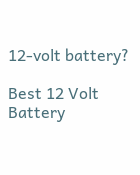12-volt battery?

Best 12 Volt Battery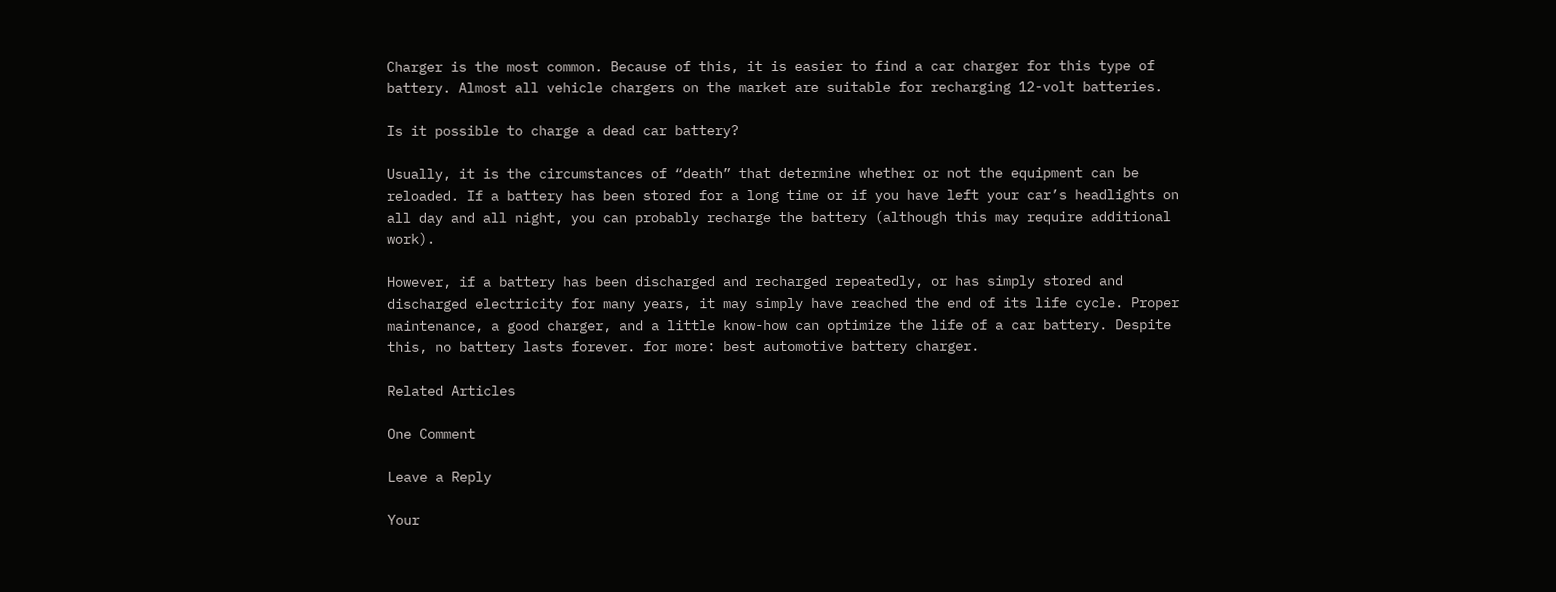Charger is the most common. Because of this, it is easier to find a car charger for this type of battery. Almost all vehicle chargers on the market are suitable for recharging 12-volt batteries.

Is it possible to charge a dead car battery?

Usually, it is the circumstances of “death” that determine whether or not the equipment can be reloaded. If a battery has been stored for a long time or if you have left your car’s headlights on all day and all night, you can probably recharge the battery (although this may require additional work).

However, if a battery has been discharged and recharged repeatedly, or has simply stored and discharged electricity for many years, it may simply have reached the end of its life cycle. Proper maintenance, a good charger, and a little know-how can optimize the life of a car battery. Despite this, no battery lasts forever. for more: best automotive battery charger.

Related Articles

One Comment

Leave a Reply

Your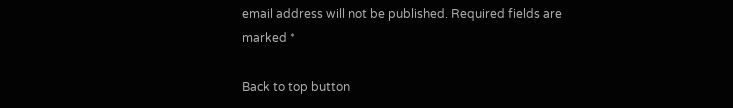email address will not be published. Required fields are marked *

Back to top button